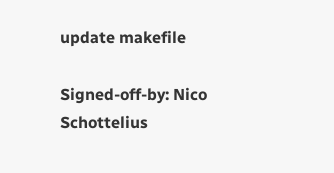update makefile

Signed-off-by: Nico Schottelius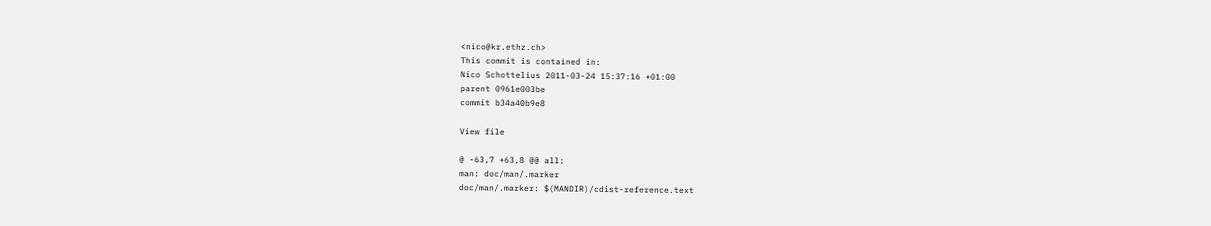<nico@kr.ethz.ch>
This commit is contained in:
Nico Schottelius 2011-03-24 15:37:16 +01:00
parent 0961e003be
commit b34a40b9e8

View file

@ -63,7 +63,8 @@ all:
man: doc/man/.marker
doc/man/.marker: $(MANDIR)/cdist-reference.text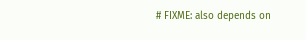# FIXME: also depends on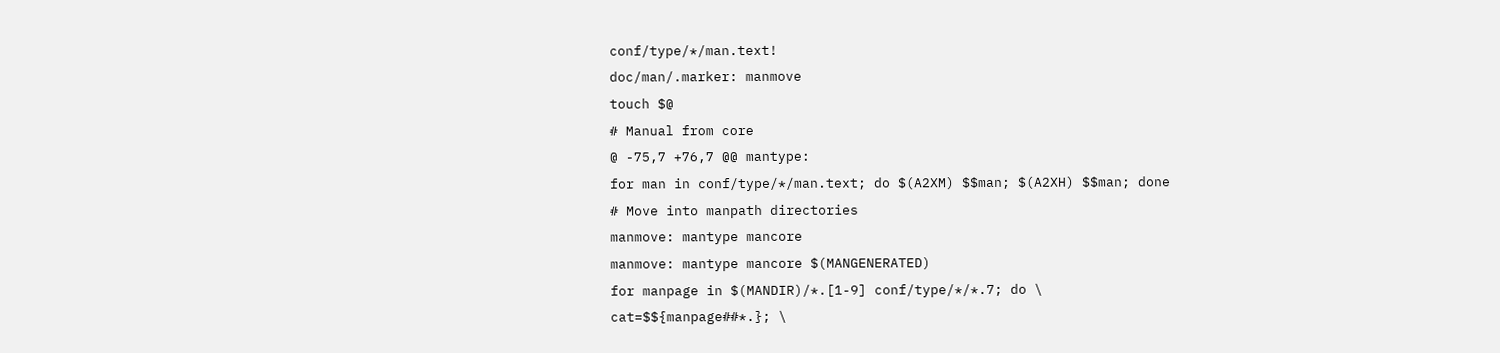conf/type/*/man.text!
doc/man/.marker: manmove
touch $@
# Manual from core
@ -75,7 +76,7 @@ mantype:
for man in conf/type/*/man.text; do $(A2XM) $$man; $(A2XH) $$man; done
# Move into manpath directories
manmove: mantype mancore
manmove: mantype mancore $(MANGENERATED)
for manpage in $(MANDIR)/*.[1-9] conf/type/*/*.7; do \
cat=$${manpage##*.}; \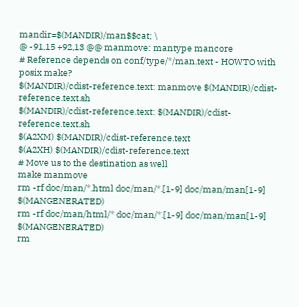mandir=$(MANDIR)/man$$cat; \
@ -91,15 +92,13 @@ manmove: mantype mancore
# Reference depends on conf/type/*/man.text - HOWTO with posix make?
$(MANDIR)/cdist-reference.text: manmove $(MANDIR)/cdist-reference.text.sh
$(MANDIR)/cdist-reference.text: $(MANDIR)/cdist-reference.text.sh
$(A2XM) $(MANDIR)/cdist-reference.text
$(A2XH) $(MANDIR)/cdist-reference.text
# Move us to the destination as well
make manmove
rm -rf doc/man/*.html doc/man/*.[1-9] doc/man/man[1-9] $(MANGENERATED)
rm -rf doc/man/html/* doc/man/*.[1-9] doc/man/man[1-9] $(MANGENERATED)
rm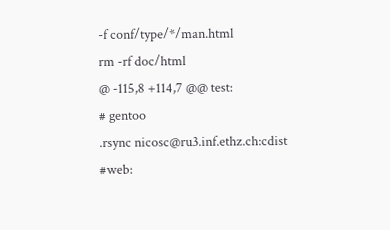-f conf/type/*/man.html
rm -rf doc/html
@ -115,8 +114,7 @@ test:
# gentoo
.rsync nicosc@ru3.inf.ethz.ch:cdist
#web: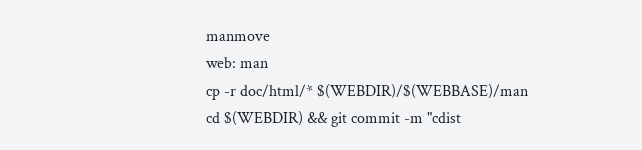manmove
web: man
cp -r doc/html/* $(WEBDIR)/$(WEBBASE)/man
cd $(WEBDIR) && git commit -m "cdist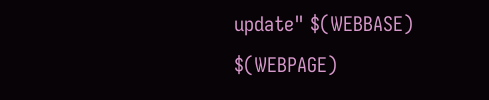update" $(WEBBASE) $(WEBPAGE)